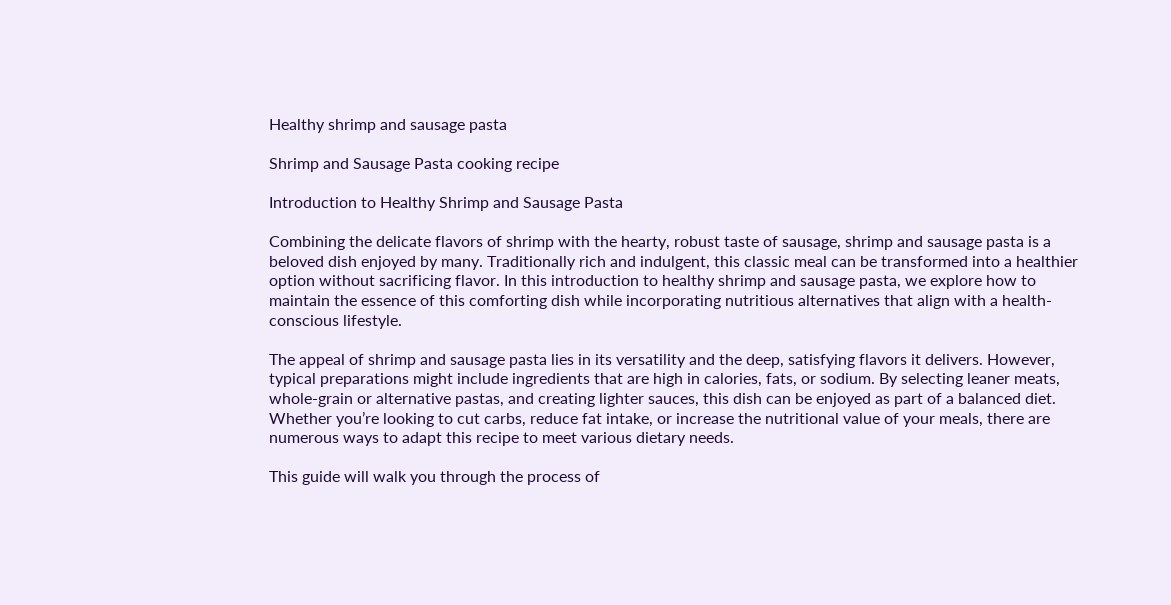Healthy shrimp and sausage pasta

Shrimp and Sausage Pasta cooking recipe

Introduction to Healthy Shrimp and Sausage Pasta

Combining the delicate flavors of shrimp with the hearty, robust taste of sausage, shrimp and sausage pasta is a beloved dish enjoyed by many. Traditionally rich and indulgent, this classic meal can be transformed into a healthier option without sacrificing flavor. In this introduction to healthy shrimp and sausage pasta, we explore how to maintain the essence of this comforting dish while incorporating nutritious alternatives that align with a health-conscious lifestyle.

The appeal of shrimp and sausage pasta lies in its versatility and the deep, satisfying flavors it delivers. However, typical preparations might include ingredients that are high in calories, fats, or sodium. By selecting leaner meats, whole-grain or alternative pastas, and creating lighter sauces, this dish can be enjoyed as part of a balanced diet. Whether you’re looking to cut carbs, reduce fat intake, or increase the nutritional value of your meals, there are numerous ways to adapt this recipe to meet various dietary needs.

This guide will walk you through the process of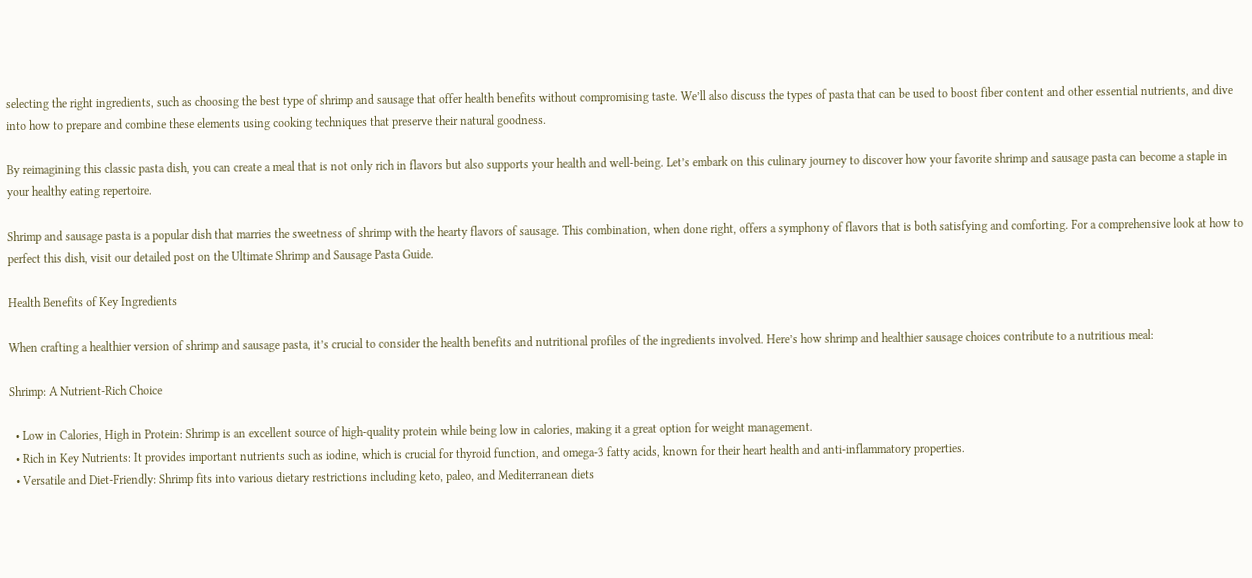selecting the right ingredients, such as choosing the best type of shrimp and sausage that offer health benefits without compromising taste. We’ll also discuss the types of pasta that can be used to boost fiber content and other essential nutrients, and dive into how to prepare and combine these elements using cooking techniques that preserve their natural goodness.

By reimagining this classic pasta dish, you can create a meal that is not only rich in flavors but also supports your health and well-being. Let’s embark on this culinary journey to discover how your favorite shrimp and sausage pasta can become a staple in your healthy eating repertoire.

Shrimp and sausage pasta is a popular dish that marries the sweetness of shrimp with the hearty flavors of sausage. This combination, when done right, offers a symphony of flavors that is both satisfying and comforting. For a comprehensive look at how to perfect this dish, visit our detailed post on the Ultimate Shrimp and Sausage Pasta Guide.

Health Benefits of Key Ingredients

When crafting a healthier version of shrimp and sausage pasta, it’s crucial to consider the health benefits and nutritional profiles of the ingredients involved. Here’s how shrimp and healthier sausage choices contribute to a nutritious meal:

Shrimp: A Nutrient-Rich Choice

  • Low in Calories, High in Protein: Shrimp is an excellent source of high-quality protein while being low in calories, making it a great option for weight management.
  • Rich in Key Nutrients: It provides important nutrients such as iodine, which is crucial for thyroid function, and omega-3 fatty acids, known for their heart health and anti-inflammatory properties.
  • Versatile and Diet-Friendly: Shrimp fits into various dietary restrictions including keto, paleo, and Mediterranean diets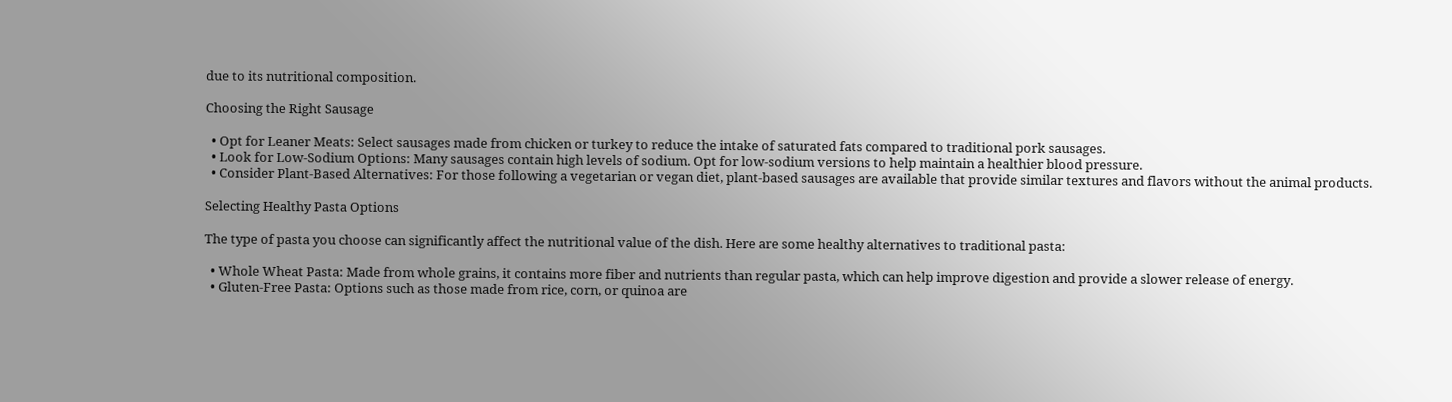due to its nutritional composition.

Choosing the Right Sausage

  • Opt for Leaner Meats: Select sausages made from chicken or turkey to reduce the intake of saturated fats compared to traditional pork sausages.
  • Look for Low-Sodium Options: Many sausages contain high levels of sodium. Opt for low-sodium versions to help maintain a healthier blood pressure.
  • Consider Plant-Based Alternatives: For those following a vegetarian or vegan diet, plant-based sausages are available that provide similar textures and flavors without the animal products.

Selecting Healthy Pasta Options

The type of pasta you choose can significantly affect the nutritional value of the dish. Here are some healthy alternatives to traditional pasta:

  • Whole Wheat Pasta: Made from whole grains, it contains more fiber and nutrients than regular pasta, which can help improve digestion and provide a slower release of energy.
  • Gluten-Free Pasta: Options such as those made from rice, corn, or quinoa are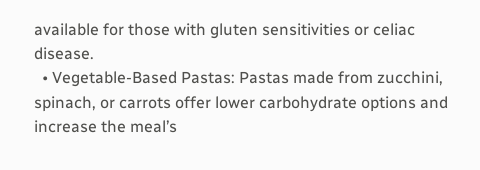available for those with gluten sensitivities or celiac disease.
  • Vegetable-Based Pastas: Pastas made from zucchini, spinach, or carrots offer lower carbohydrate options and increase the meal’s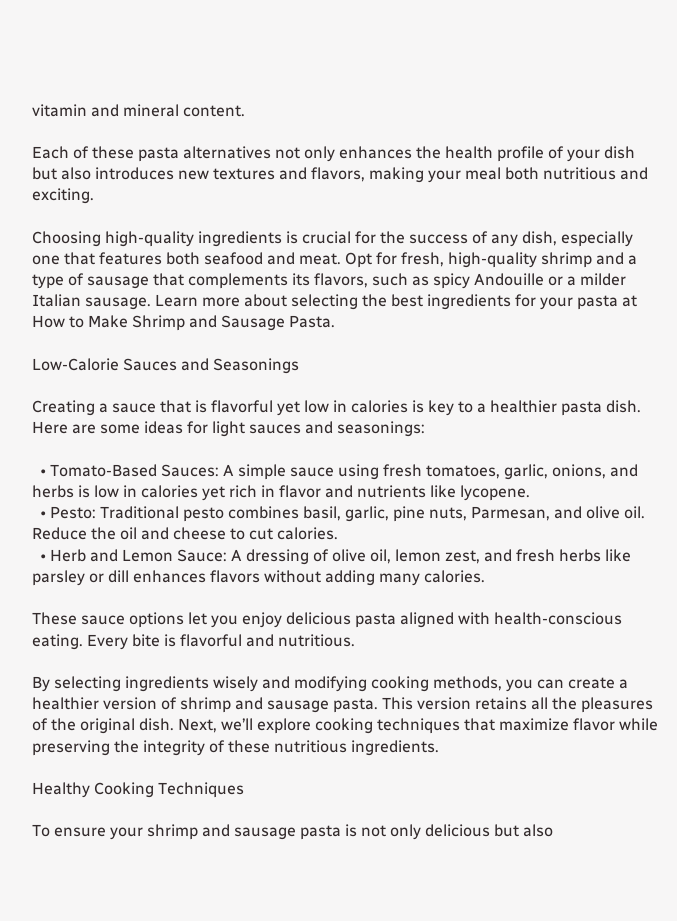vitamin and mineral content.

Each of these pasta alternatives not only enhances the health profile of your dish but also introduces new textures and flavors, making your meal both nutritious and exciting.

Choosing high-quality ingredients is crucial for the success of any dish, especially one that features both seafood and meat. Opt for fresh, high-quality shrimp and a type of sausage that complements its flavors, such as spicy Andouille or a milder Italian sausage. Learn more about selecting the best ingredients for your pasta at How to Make Shrimp and Sausage Pasta.

Low-Calorie Sauces and Seasonings

Creating a sauce that is flavorful yet low in calories is key to a healthier pasta dish. Here are some ideas for light sauces and seasonings:

  • Tomato-Based Sauces: A simple sauce using fresh tomatoes, garlic, onions, and herbs is low in calories yet rich in flavor and nutrients like lycopene.
  • Pesto: Traditional pesto combines basil, garlic, pine nuts, Parmesan, and olive oil. Reduce the oil and cheese to cut calories.
  • Herb and Lemon Sauce: A dressing of olive oil, lemon zest, and fresh herbs like parsley or dill enhances flavors without adding many calories.

These sauce options let you enjoy delicious pasta aligned with health-conscious eating. Every bite is flavorful and nutritious.

By selecting ingredients wisely and modifying cooking methods, you can create a healthier version of shrimp and sausage pasta. This version retains all the pleasures of the original dish. Next, we’ll explore cooking techniques that maximize flavor while preserving the integrity of these nutritious ingredients.

Healthy Cooking Techniques

To ensure your shrimp and sausage pasta is not only delicious but also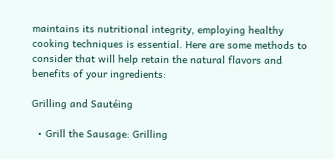maintains its nutritional integrity, employing healthy cooking techniques is essential. Here are some methods to consider that will help retain the natural flavors and benefits of your ingredients:

Grilling and Sautéing

  • Grill the Sausage: Grilling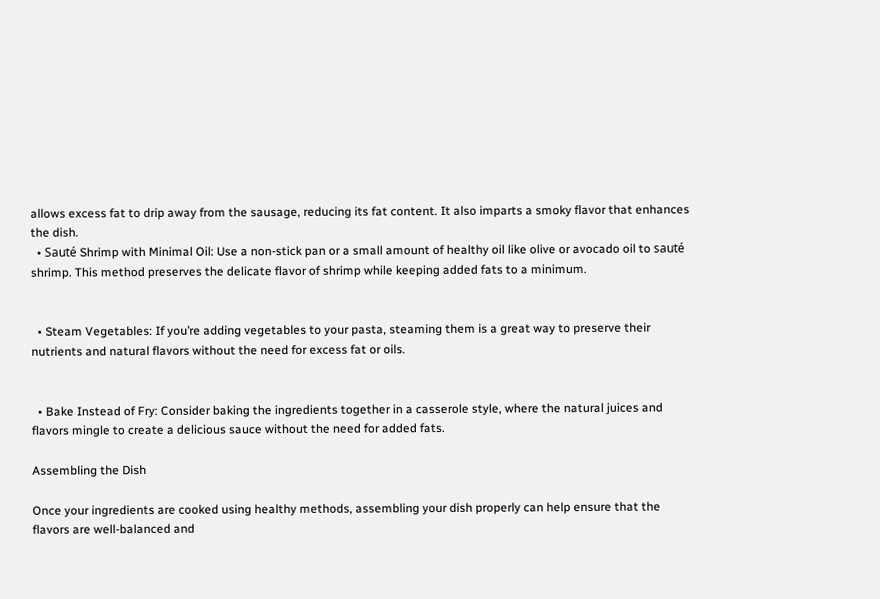allows excess fat to drip away from the sausage, reducing its fat content. It also imparts a smoky flavor that enhances the dish.
  • Sauté Shrimp with Minimal Oil: Use a non-stick pan or a small amount of healthy oil like olive or avocado oil to sauté shrimp. This method preserves the delicate flavor of shrimp while keeping added fats to a minimum.


  • Steam Vegetables: If you’re adding vegetables to your pasta, steaming them is a great way to preserve their nutrients and natural flavors without the need for excess fat or oils.


  • Bake Instead of Fry: Consider baking the ingredients together in a casserole style, where the natural juices and flavors mingle to create a delicious sauce without the need for added fats.

Assembling the Dish

Once your ingredients are cooked using healthy methods, assembling your dish properly can help ensure that the flavors are well-balanced and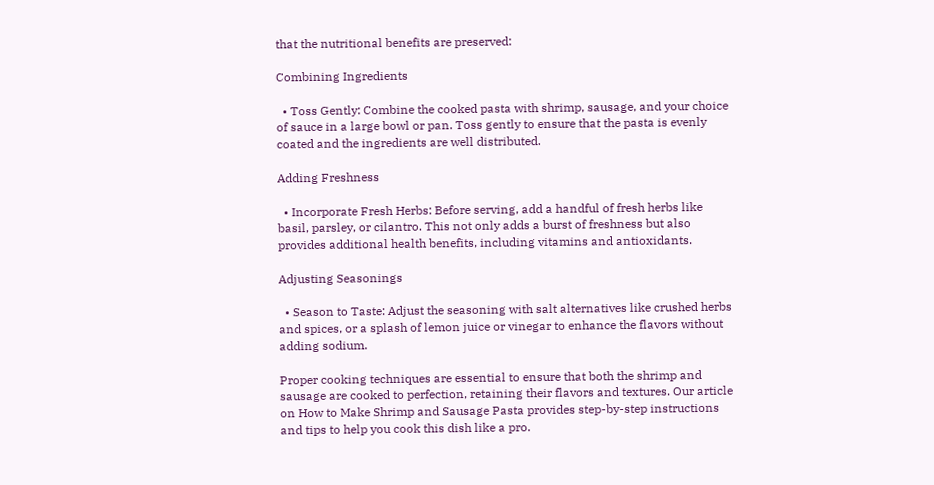that the nutritional benefits are preserved:

Combining Ingredients

  • Toss Gently: Combine the cooked pasta with shrimp, sausage, and your choice of sauce in a large bowl or pan. Toss gently to ensure that the pasta is evenly coated and the ingredients are well distributed.

Adding Freshness

  • Incorporate Fresh Herbs: Before serving, add a handful of fresh herbs like basil, parsley, or cilantro. This not only adds a burst of freshness but also provides additional health benefits, including vitamins and antioxidants.

Adjusting Seasonings

  • Season to Taste: Adjust the seasoning with salt alternatives like crushed herbs and spices, or a splash of lemon juice or vinegar to enhance the flavors without adding sodium.

Proper cooking techniques are essential to ensure that both the shrimp and sausage are cooked to perfection, retaining their flavors and textures. Our article on How to Make Shrimp and Sausage Pasta provides step-by-step instructions and tips to help you cook this dish like a pro.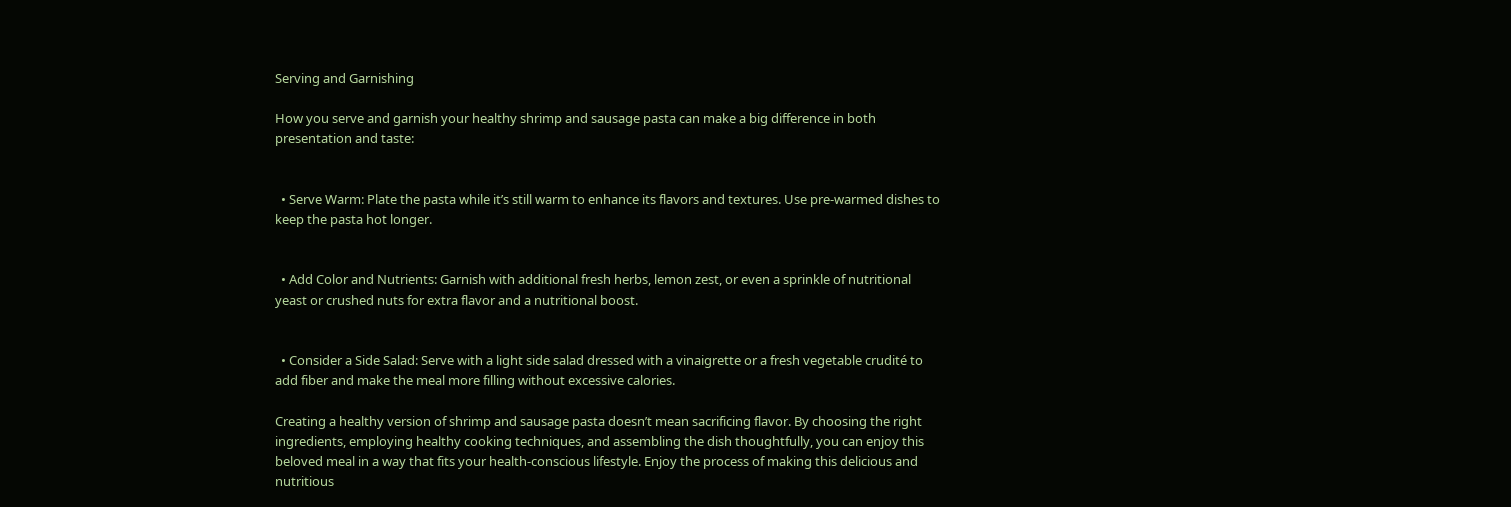Serving and Garnishing

How you serve and garnish your healthy shrimp and sausage pasta can make a big difference in both presentation and taste:


  • Serve Warm: Plate the pasta while it’s still warm to enhance its flavors and textures. Use pre-warmed dishes to keep the pasta hot longer.


  • Add Color and Nutrients: Garnish with additional fresh herbs, lemon zest, or even a sprinkle of nutritional yeast or crushed nuts for extra flavor and a nutritional boost.


  • Consider a Side Salad: Serve with a light side salad dressed with a vinaigrette or a fresh vegetable crudité to add fiber and make the meal more filling without excessive calories.

Creating a healthy version of shrimp and sausage pasta doesn’t mean sacrificing flavor. By choosing the right ingredients, employing healthy cooking techniques, and assembling the dish thoughtfully, you can enjoy this beloved meal in a way that fits your health-conscious lifestyle. Enjoy the process of making this delicious and nutritious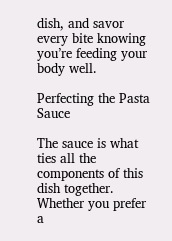dish, and savor every bite knowing you’re feeding your body well.

Perfecting the Pasta Sauce

The sauce is what ties all the components of this dish together. Whether you prefer a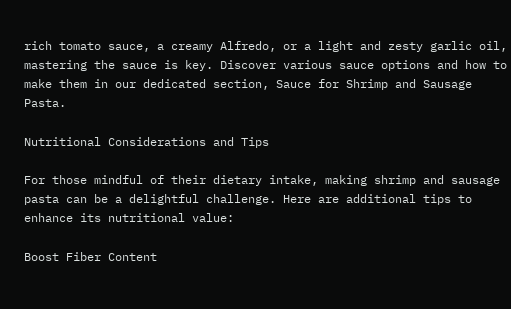rich tomato sauce, a creamy Alfredo, or a light and zesty garlic oil, mastering the sauce is key. Discover various sauce options and how to make them in our dedicated section, Sauce for Shrimp and Sausage Pasta.

Nutritional Considerations and Tips

For those mindful of their dietary intake, making shrimp and sausage pasta can be a delightful challenge. Here are additional tips to enhance its nutritional value:

Boost Fiber Content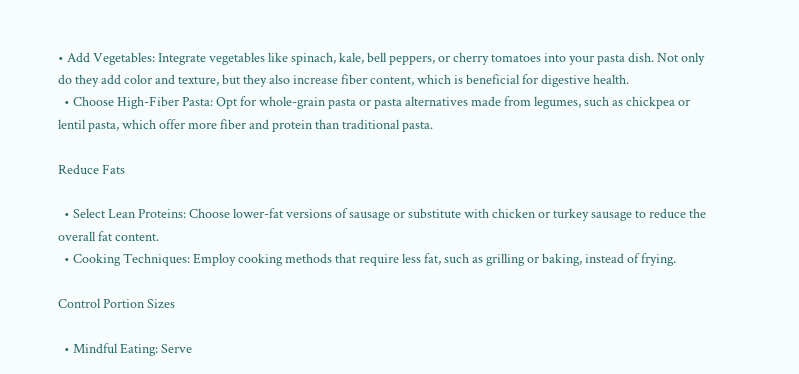• Add Vegetables: Integrate vegetables like spinach, kale, bell peppers, or cherry tomatoes into your pasta dish. Not only do they add color and texture, but they also increase fiber content, which is beneficial for digestive health.
  • Choose High-Fiber Pasta: Opt for whole-grain pasta or pasta alternatives made from legumes, such as chickpea or lentil pasta, which offer more fiber and protein than traditional pasta.

Reduce Fats

  • Select Lean Proteins: Choose lower-fat versions of sausage or substitute with chicken or turkey sausage to reduce the overall fat content.
  • Cooking Techniques: Employ cooking methods that require less fat, such as grilling or baking, instead of frying.

Control Portion Sizes

  • Mindful Eating: Serve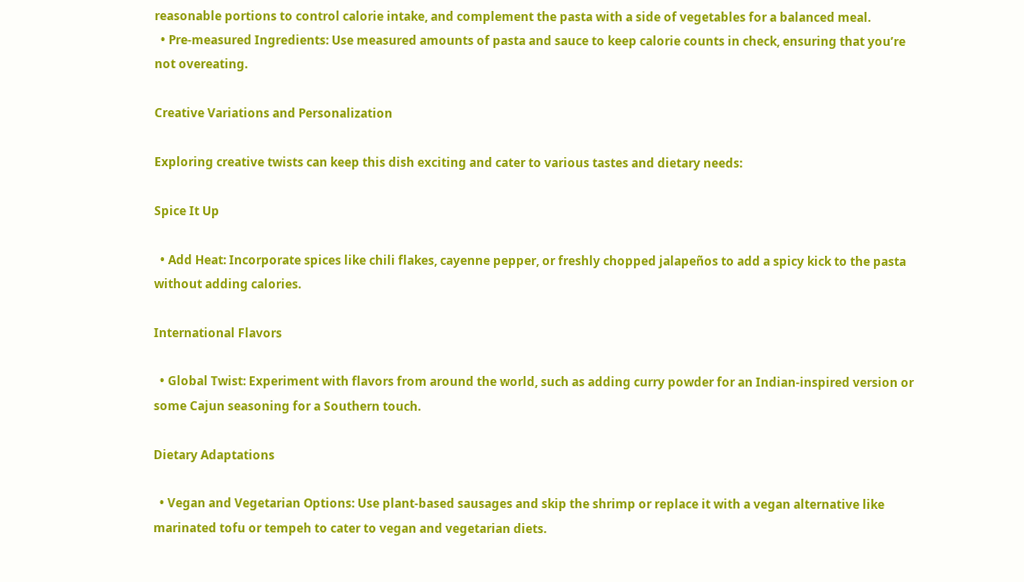reasonable portions to control calorie intake, and complement the pasta with a side of vegetables for a balanced meal.
  • Pre-measured Ingredients: Use measured amounts of pasta and sauce to keep calorie counts in check, ensuring that you’re not overeating.

Creative Variations and Personalization

Exploring creative twists can keep this dish exciting and cater to various tastes and dietary needs:

Spice It Up

  • Add Heat: Incorporate spices like chili flakes, cayenne pepper, or freshly chopped jalapeños to add a spicy kick to the pasta without adding calories.

International Flavors

  • Global Twist: Experiment with flavors from around the world, such as adding curry powder for an Indian-inspired version or some Cajun seasoning for a Southern touch.

Dietary Adaptations

  • Vegan and Vegetarian Options: Use plant-based sausages and skip the shrimp or replace it with a vegan alternative like marinated tofu or tempeh to cater to vegan and vegetarian diets.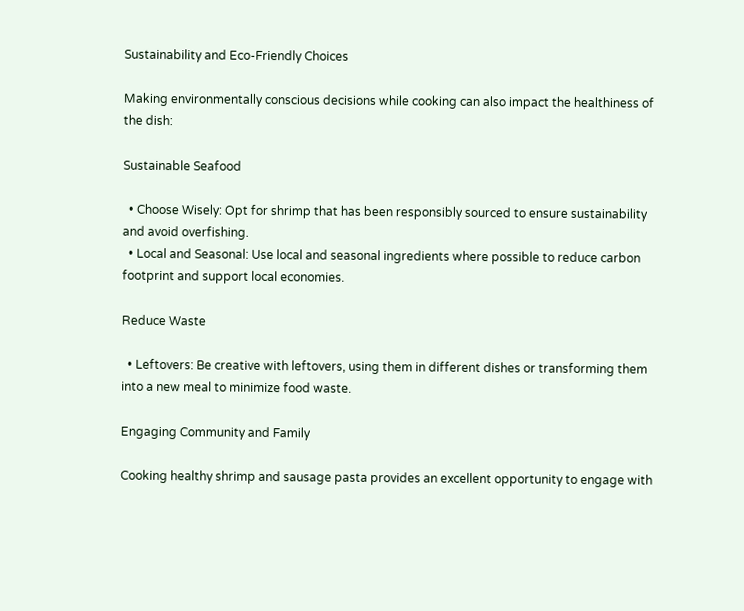Sustainability and Eco-Friendly Choices

Making environmentally conscious decisions while cooking can also impact the healthiness of the dish:

Sustainable Seafood

  • Choose Wisely: Opt for shrimp that has been responsibly sourced to ensure sustainability and avoid overfishing.
  • Local and Seasonal: Use local and seasonal ingredients where possible to reduce carbon footprint and support local economies.

Reduce Waste

  • Leftovers: Be creative with leftovers, using them in different dishes or transforming them into a new meal to minimize food waste.

Engaging Community and Family

Cooking healthy shrimp and sausage pasta provides an excellent opportunity to engage with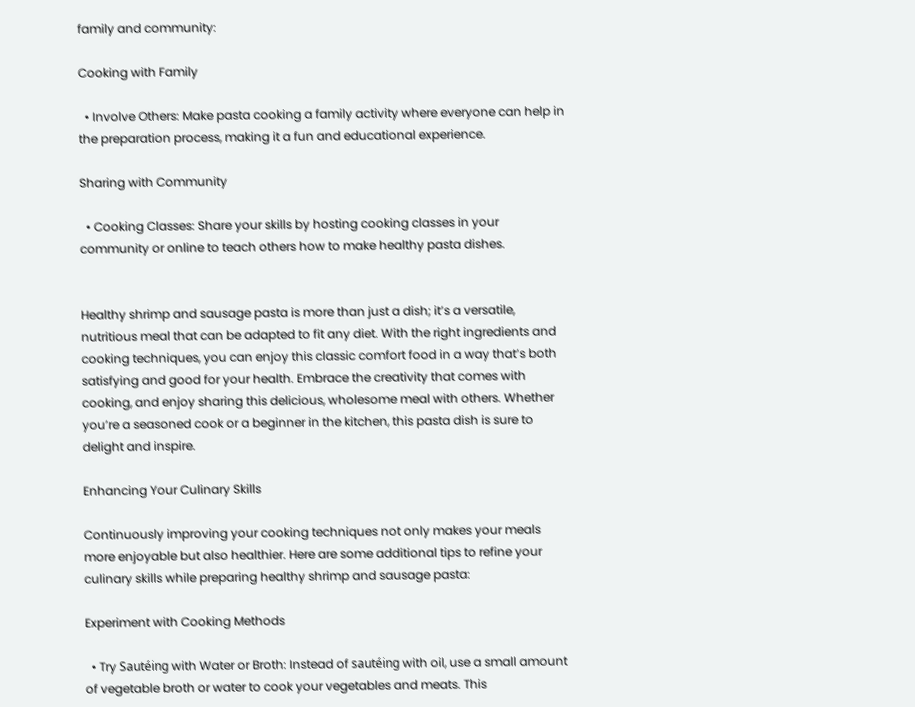family and community:

Cooking with Family

  • Involve Others: Make pasta cooking a family activity where everyone can help in the preparation process, making it a fun and educational experience.

Sharing with Community

  • Cooking Classes: Share your skills by hosting cooking classes in your community or online to teach others how to make healthy pasta dishes.


Healthy shrimp and sausage pasta is more than just a dish; it’s a versatile, nutritious meal that can be adapted to fit any diet. With the right ingredients and cooking techniques, you can enjoy this classic comfort food in a way that’s both satisfying and good for your health. Embrace the creativity that comes with cooking, and enjoy sharing this delicious, wholesome meal with others. Whether you’re a seasoned cook or a beginner in the kitchen, this pasta dish is sure to delight and inspire.

Enhancing Your Culinary Skills

Continuously improving your cooking techniques not only makes your meals more enjoyable but also healthier. Here are some additional tips to refine your culinary skills while preparing healthy shrimp and sausage pasta:

Experiment with Cooking Methods

  • Try Sautéing with Water or Broth: Instead of sautéing with oil, use a small amount of vegetable broth or water to cook your vegetables and meats. This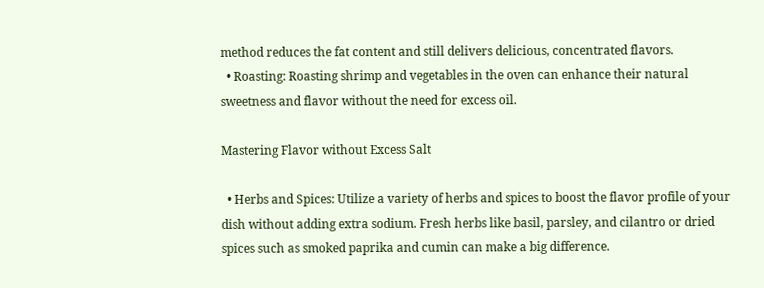method reduces the fat content and still delivers delicious, concentrated flavors.
  • Roasting: Roasting shrimp and vegetables in the oven can enhance their natural sweetness and flavor without the need for excess oil.

Mastering Flavor without Excess Salt

  • Herbs and Spices: Utilize a variety of herbs and spices to boost the flavor profile of your dish without adding extra sodium. Fresh herbs like basil, parsley, and cilantro or dried spices such as smoked paprika and cumin can make a big difference.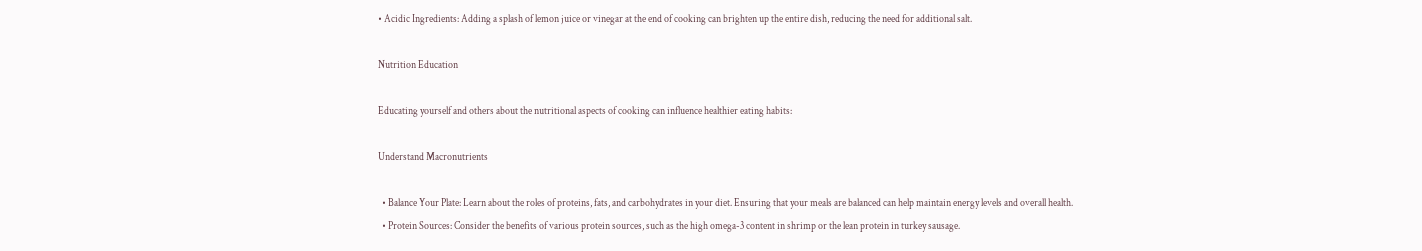• Acidic Ingredients: Adding a splash of lemon juice or vinegar at the end of cooking can brighten up the entire dish, reducing the need for additional salt.

Nutrition Education

Educating yourself and others about the nutritional aspects of cooking can influence healthier eating habits:

Understand Macronutrients

  • Balance Your Plate: Learn about the roles of proteins, fats, and carbohydrates in your diet. Ensuring that your meals are balanced can help maintain energy levels and overall health.
  • Protein Sources: Consider the benefits of various protein sources, such as the high omega-3 content in shrimp or the lean protein in turkey sausage.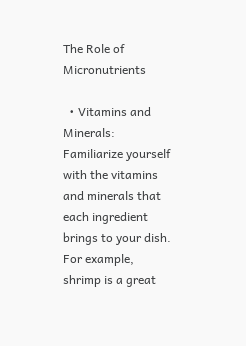The Role of Micronutrients

  • Vitamins and Minerals: Familiarize yourself with the vitamins and minerals that each ingredient brings to your dish. For example, shrimp is a great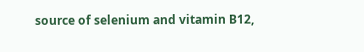source of selenium and vitamin B12,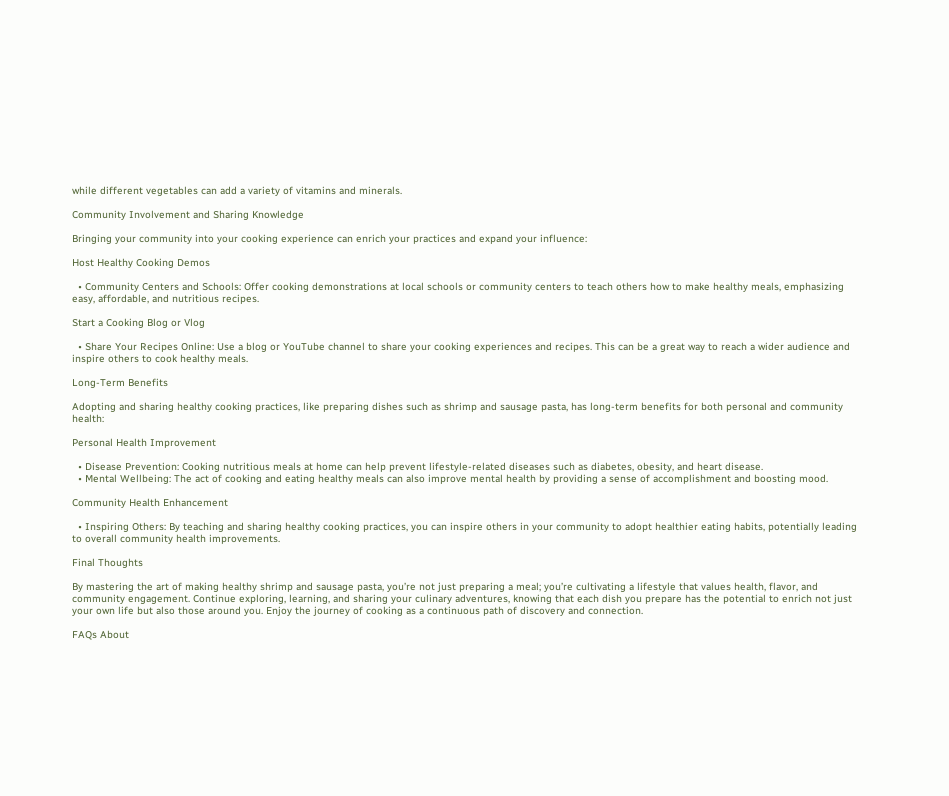while different vegetables can add a variety of vitamins and minerals.

Community Involvement and Sharing Knowledge

Bringing your community into your cooking experience can enrich your practices and expand your influence:

Host Healthy Cooking Demos

  • Community Centers and Schools: Offer cooking demonstrations at local schools or community centers to teach others how to make healthy meals, emphasizing easy, affordable, and nutritious recipes.

Start a Cooking Blog or Vlog

  • Share Your Recipes Online: Use a blog or YouTube channel to share your cooking experiences and recipes. This can be a great way to reach a wider audience and inspire others to cook healthy meals.

Long-Term Benefits

Adopting and sharing healthy cooking practices, like preparing dishes such as shrimp and sausage pasta, has long-term benefits for both personal and community health:

Personal Health Improvement

  • Disease Prevention: Cooking nutritious meals at home can help prevent lifestyle-related diseases such as diabetes, obesity, and heart disease.
  • Mental Wellbeing: The act of cooking and eating healthy meals can also improve mental health by providing a sense of accomplishment and boosting mood.

Community Health Enhancement

  • Inspiring Others: By teaching and sharing healthy cooking practices, you can inspire others in your community to adopt healthier eating habits, potentially leading to overall community health improvements.

Final Thoughts

By mastering the art of making healthy shrimp and sausage pasta, you’re not just preparing a meal; you’re cultivating a lifestyle that values health, flavor, and community engagement. Continue exploring, learning, and sharing your culinary adventures, knowing that each dish you prepare has the potential to enrich not just your own life but also those around you. Enjoy the journey of cooking as a continuous path of discovery and connection.

FAQs About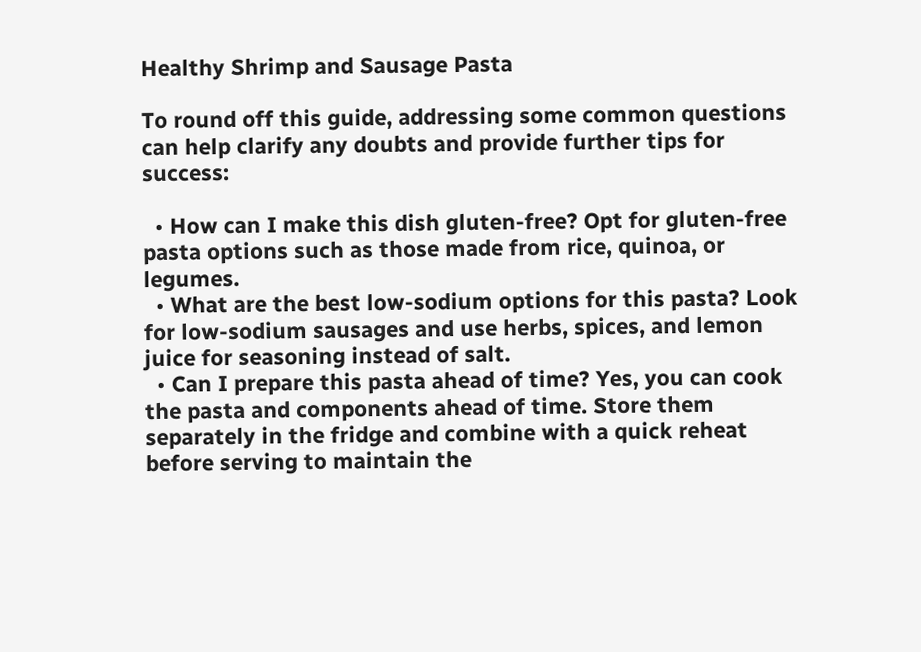Healthy Shrimp and Sausage Pasta

To round off this guide, addressing some common questions can help clarify any doubts and provide further tips for success:

  • How can I make this dish gluten-free? Opt for gluten-free pasta options such as those made from rice, quinoa, or legumes.
  • What are the best low-sodium options for this pasta? Look for low-sodium sausages and use herbs, spices, and lemon juice for seasoning instead of salt.
  • Can I prepare this pasta ahead of time? Yes, you can cook the pasta and components ahead of time. Store them separately in the fridge and combine with a quick reheat before serving to maintain the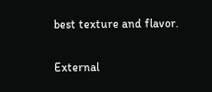best texture and flavor.

External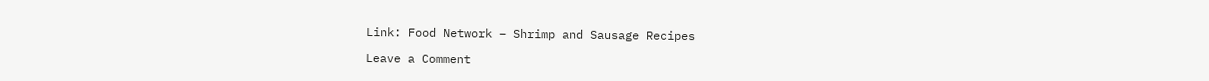Link: Food Network – Shrimp and Sausage Recipes

Leave a Comment